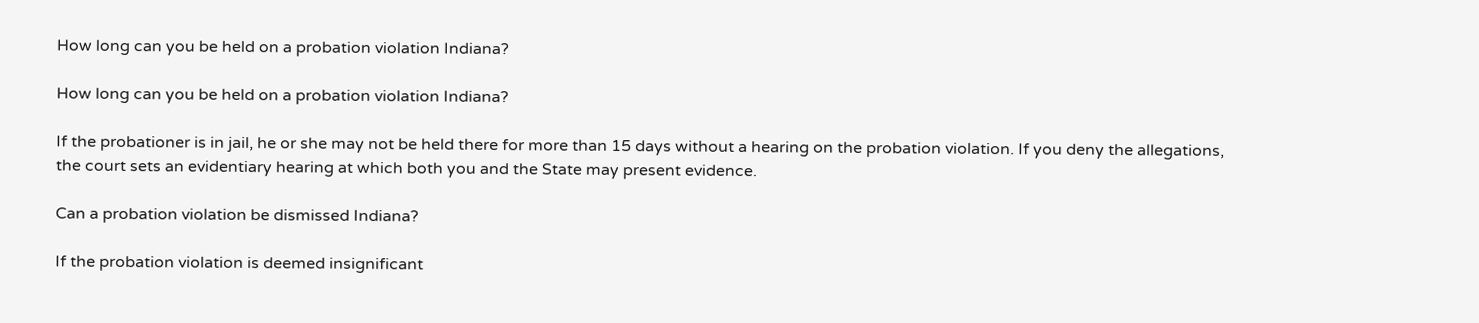How long can you be held on a probation violation Indiana?

How long can you be held on a probation violation Indiana?

If the probationer is in jail, he or she may not be held there for more than 15 days without a hearing on the probation violation. If you deny the allegations, the court sets an evidentiary hearing at which both you and the State may present evidence.

Can a probation violation be dismissed Indiana?

If the probation violation is deemed insignificant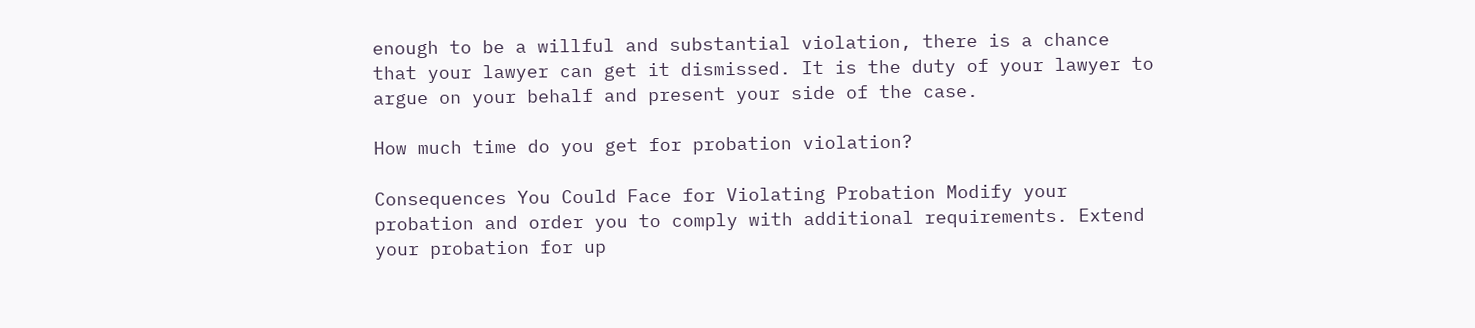enough to be a willful and substantial violation, there is a chance that your lawyer can get it dismissed. It is the duty of your lawyer to argue on your behalf and present your side of the case.

How much time do you get for probation violation?

Consequences You Could Face for Violating Probation Modify your probation and order you to comply with additional requirements. Extend your probation for up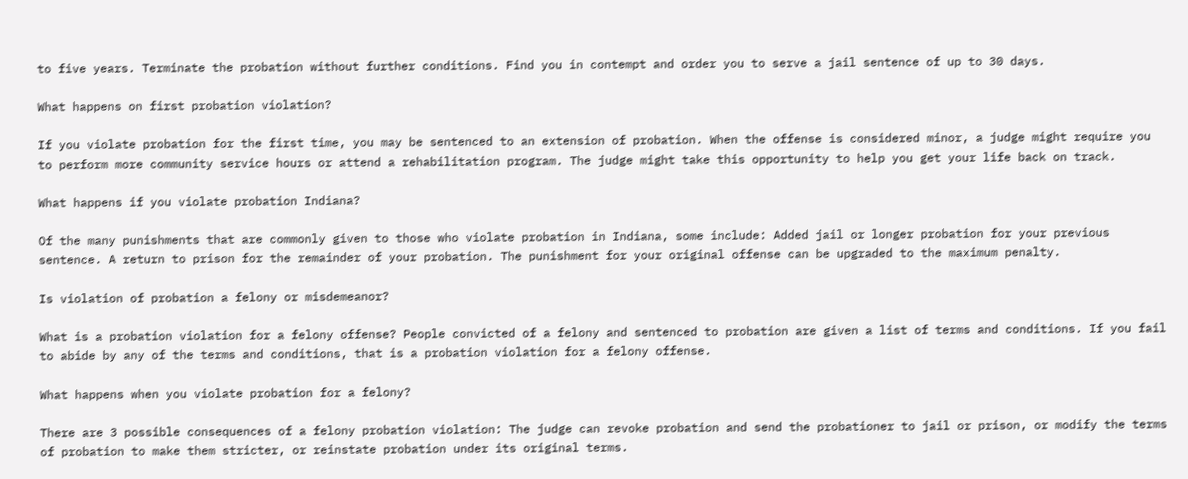to five years. Terminate the probation without further conditions. Find you in contempt and order you to serve a jail sentence of up to 30 days.

What happens on first probation violation?

If you violate probation for the first time, you may be sentenced to an extension of probation. When the offense is considered minor, a judge might require you to perform more community service hours or attend a rehabilitation program. The judge might take this opportunity to help you get your life back on track.

What happens if you violate probation Indiana?

Of the many punishments that are commonly given to those who violate probation in Indiana, some include: Added jail or longer probation for your previous sentence. A return to prison for the remainder of your probation. The punishment for your original offense can be upgraded to the maximum penalty.

Is violation of probation a felony or misdemeanor?

What is a probation violation for a felony offense? People convicted of a felony and sentenced to probation are given a list of terms and conditions. If you fail to abide by any of the terms and conditions, that is a probation violation for a felony offense.

What happens when you violate probation for a felony?

There are 3 possible consequences of a felony probation violation: The judge can revoke probation and send the probationer to jail or prison, or modify the terms of probation to make them stricter, or reinstate probation under its original terms.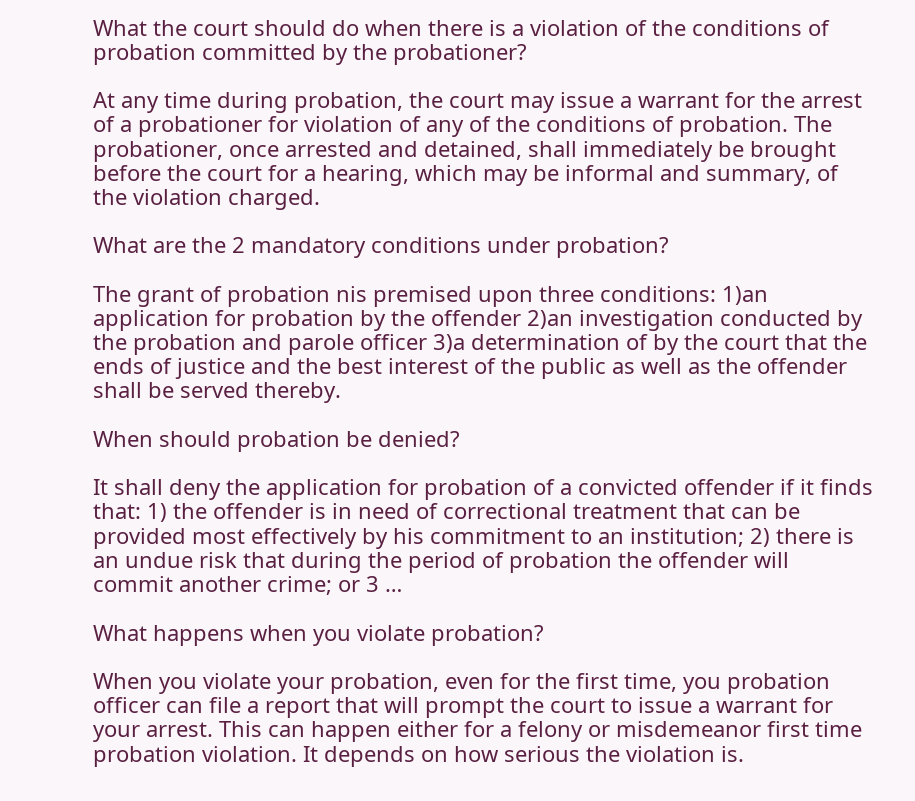What the court should do when there is a violation of the conditions of probation committed by the probationer?

At any time during probation, the court may issue a warrant for the arrest of a probationer for violation of any of the conditions of probation. The probationer, once arrested and detained, shall immediately be brought before the court for a hearing, which may be informal and summary, of the violation charged.

What are the 2 mandatory conditions under probation?

The grant of probation nis premised upon three conditions: 1)an application for probation by the offender 2)an investigation conducted by the probation and parole officer 3)a determination of by the court that the ends of justice and the best interest of the public as well as the offender shall be served thereby.

When should probation be denied?

It shall deny the application for probation of a convicted offender if it finds that: 1) the offender is in need of correctional treatment that can be provided most effectively by his commitment to an institution; 2) there is an undue risk that during the period of probation the offender will commit another crime; or 3 …

What happens when you violate probation?

When you violate your probation, even for the first time, you probation officer can file a report that will prompt the court to issue a warrant for your arrest. This can happen either for a felony or misdemeanor first time probation violation. It depends on how serious the violation is.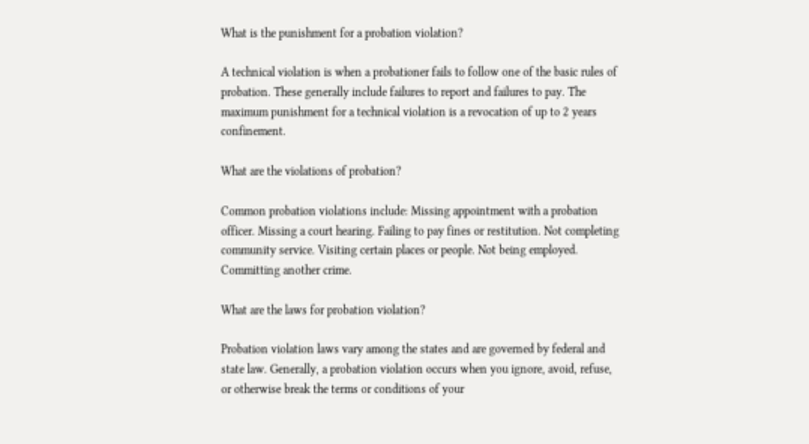What is the punishment for a probation violation?

A technical violation is when a probationer fails to follow one of the basic rules of probation. These generally include failures to report and failures to pay. The maximum punishment for a technical violation is a revocation of up to 2 years confinement.

What are the violations of probation?

Common probation violations include: Missing appointment with a probation officer. Missing a court hearing. Failing to pay fines or restitution. Not completing community service. Visiting certain places or people. Not being employed. Committing another crime.

What are the laws for probation violation?

Probation violation laws vary among the states and are governed by federal and state law. Generally, a probation violation occurs when you ignore, avoid, refuse, or otherwise break the terms or conditions of your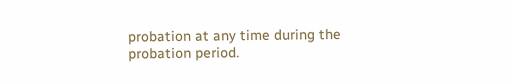probation at any time during the probation period.